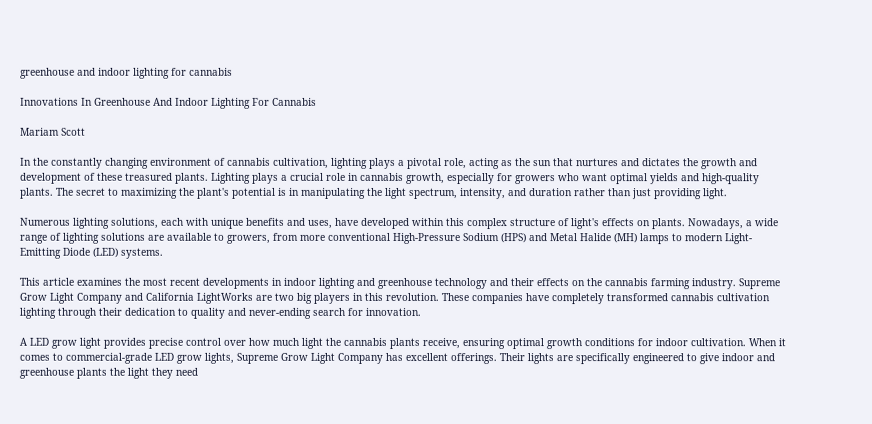greenhouse and indoor lighting for cannabis

Innovations In Greenhouse And Indoor Lighting For Cannabis

Mariam Scott

In the constantly changing environment of cannabis cultivation, lighting plays a pivotal role, acting as the sun that nurtures and dictates the growth and development of these treasured plants. Lighting plays a crucial role in cannabis growth, especially for growers who want optimal yields and high-quality plants. The secret to maximizing the plant's potential is in manipulating the light spectrum, intensity, and duration rather than just providing light.

Numerous lighting solutions, each with unique benefits and uses, have developed within this complex structure of light's effects on plants. Nowadays, a wide range of lighting solutions are available to growers, from more conventional High-Pressure Sodium (HPS) and Metal Halide (MH) lamps to modern Light-Emitting Diode (LED) systems.

This article examines the most recent developments in indoor lighting and greenhouse technology and their effects on the cannabis farming industry. Supreme Grow Light Company and California LightWorks are two big players in this revolution. These companies have completely transformed cannabis cultivation lighting through their dedication to quality and never-ending search for innovation.

A LED grow light provides precise control over how much light the cannabis plants receive, ensuring optimal growth conditions for indoor cultivation. When it comes to commercial-grade LED grow lights, Supreme Grow Light Company has excellent offerings. Their lights are specifically engineered to give indoor and greenhouse plants the light they need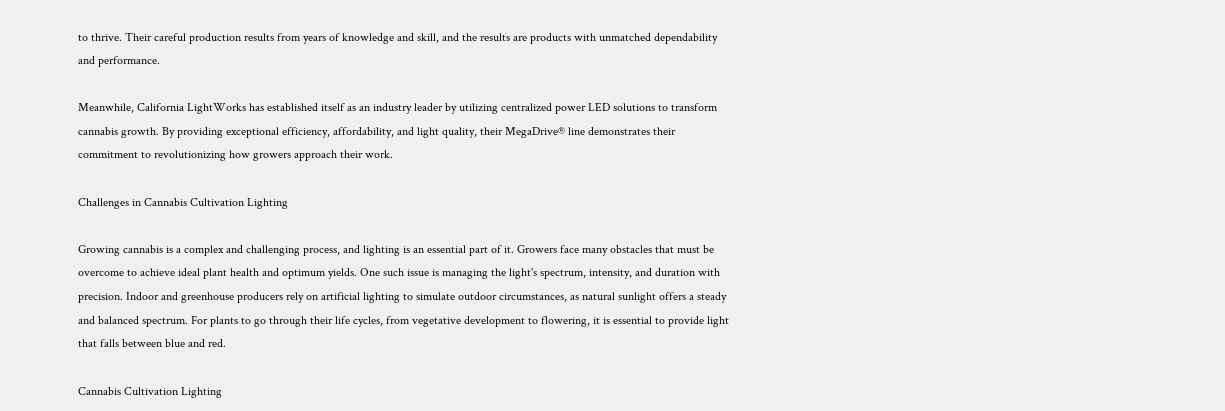to thrive. Their careful production results from years of knowledge and skill, and the results are products with unmatched dependability and performance.

Meanwhile, California LightWorks has established itself as an industry leader by utilizing centralized power LED solutions to transform cannabis growth. By providing exceptional efficiency, affordability, and light quality, their MegaDrive® line demonstrates their commitment to revolutionizing how growers approach their work.

Challenges in Cannabis Cultivation Lighting

Growing cannabis is a complex and challenging process, and lighting is an essential part of it. Growers face many obstacles that must be overcome to achieve ideal plant health and optimum yields. One such issue is managing the light's spectrum, intensity, and duration with precision. Indoor and greenhouse producers rely on artificial lighting to simulate outdoor circumstances, as natural sunlight offers a steady and balanced spectrum. For plants to go through their life cycles, from vegetative development to flowering, it is essential to provide light that falls between blue and red.

Cannabis Cultivation Lighting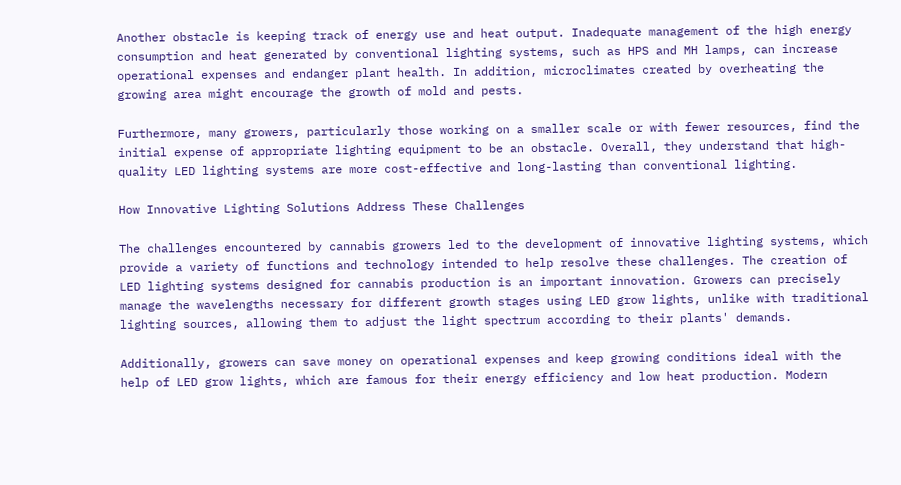Another obstacle is keeping track of energy use and heat output. Inadequate management of the high energy consumption and heat generated by conventional lighting systems, such as HPS and MH lamps, can increase operational expenses and endanger plant health. In addition, microclimates created by overheating the growing area might encourage the growth of mold and pests.

Furthermore, many growers, particularly those working on a smaller scale or with fewer resources, find the initial expense of appropriate lighting equipment to be an obstacle. Overall, they understand that high-quality LED lighting systems are more cost-effective and long-lasting than conventional lighting.

How Innovative Lighting Solutions Address These Challenges

The challenges encountered by cannabis growers led to the development of innovative lighting systems, which provide a variety of functions and technology intended to help resolve these challenges. The creation of LED lighting systems designed for cannabis production is an important innovation. Growers can precisely manage the wavelengths necessary for different growth stages using LED grow lights, unlike with traditional lighting sources, allowing them to adjust the light spectrum according to their plants' demands.

Additionally, growers can save money on operational expenses and keep growing conditions ideal with the help of LED grow lights, which are famous for their energy efficiency and low heat production. Modern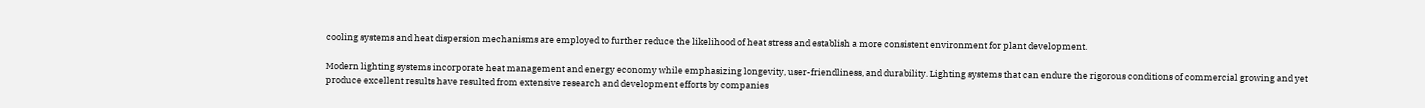cooling systems and heat dispersion mechanisms are employed to further reduce the likelihood of heat stress and establish a more consistent environment for plant development.

Modern lighting systems incorporate heat management and energy economy while emphasizing longevity, user-friendliness, and durability. Lighting systems that can endure the rigorous conditions of commercial growing and yet produce excellent results have resulted from extensive research and development efforts by companies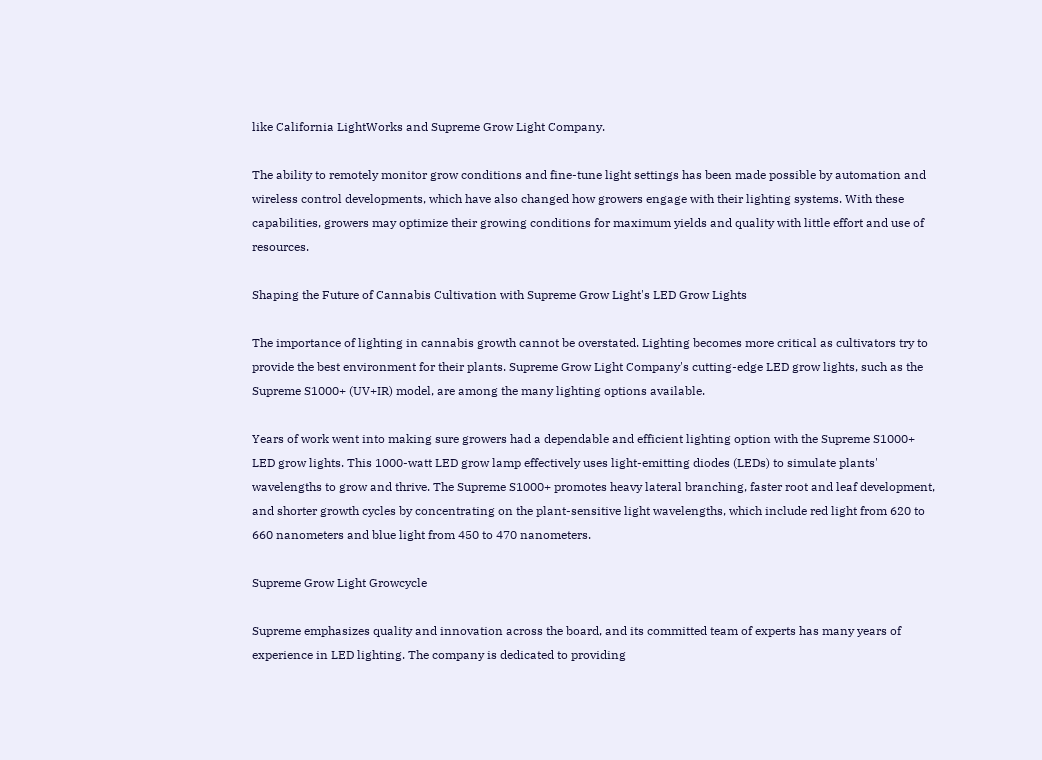like California LightWorks and Supreme Grow Light Company.

The ability to remotely monitor grow conditions and fine-tune light settings has been made possible by automation and wireless control developments, which have also changed how growers engage with their lighting systems. With these capabilities, growers may optimize their growing conditions for maximum yields and quality with little effort and use of resources.

Shaping the Future of Cannabis Cultivation with Supreme Grow Light's LED Grow Lights

The importance of lighting in cannabis growth cannot be overstated. Lighting becomes more critical as cultivators try to provide the best environment for their plants. Supreme Grow Light Company's cutting-edge LED grow lights, such as the Supreme S1000+ (UV+IR) model, are among the many lighting options available.

Years of work went into making sure growers had a dependable and efficient lighting option with the Supreme S1000+ LED grow lights. This 1000-watt LED grow lamp effectively uses light-emitting diodes (LEDs) to simulate plants' wavelengths to grow and thrive. The Supreme S1000+ promotes heavy lateral branching, faster root and leaf development, and shorter growth cycles by concentrating on the plant-sensitive light wavelengths, which include red light from 620 to 660 nanometers and blue light from 450 to 470 nanometers.

Supreme Grow Light Growcycle

Supreme emphasizes quality and innovation across the board, and its committed team of experts has many years of experience in LED lighting. The company is dedicated to providing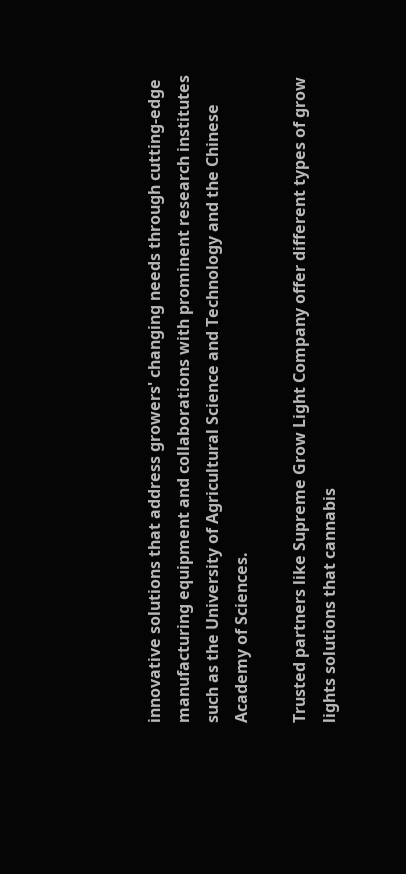innovative solutions that address growers' changing needs through cutting-edge manufacturing equipment and collaborations with prominent research institutes such as the University of Agricultural Science and Technology and the Chinese Academy of Sciences.

Trusted partners like Supreme Grow Light Company offer different types of grow lights solutions that cannabis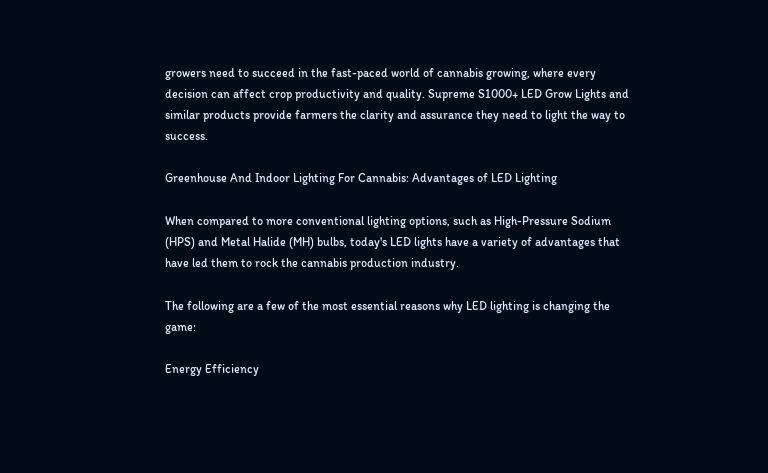growers need to succeed in the fast-paced world of cannabis growing, where every decision can affect crop productivity and quality. Supreme S1000+ LED Grow Lights and similar products provide farmers the clarity and assurance they need to light the way to success.

Greenhouse And Indoor Lighting For Cannabis: Advantages of LED Lighting

When compared to more conventional lighting options, such as High-Pressure Sodium (HPS) and Metal Halide (MH) bulbs, today's LED lights have a variety of advantages that have led them to rock the cannabis production industry.

The following are a few of the most essential reasons why LED lighting is changing the game:

Energy Efficiency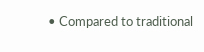• Compared to traditional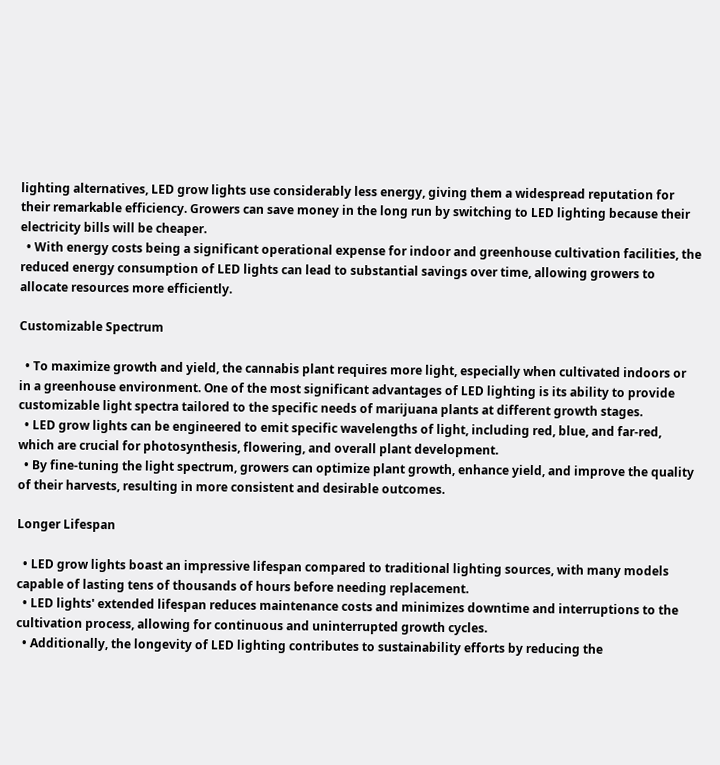lighting alternatives, LED grow lights use considerably less energy, giving them a widespread reputation for their remarkable efficiency. Growers can save money in the long run by switching to LED lighting because their electricity bills will be cheaper.
  • With energy costs being a significant operational expense for indoor and greenhouse cultivation facilities, the reduced energy consumption of LED lights can lead to substantial savings over time, allowing growers to allocate resources more efficiently.

Customizable Spectrum

  • To maximize growth and yield, the cannabis plant requires more light, especially when cultivated indoors or in a greenhouse environment. One of the most significant advantages of LED lighting is its ability to provide customizable light spectra tailored to the specific needs of marijuana plants at different growth stages.
  • LED grow lights can be engineered to emit specific wavelengths of light, including red, blue, and far-red, which are crucial for photosynthesis, flowering, and overall plant development.
  • By fine-tuning the light spectrum, growers can optimize plant growth, enhance yield, and improve the quality of their harvests, resulting in more consistent and desirable outcomes.

Longer Lifespan

  • LED grow lights boast an impressive lifespan compared to traditional lighting sources, with many models capable of lasting tens of thousands of hours before needing replacement.
  • LED lights' extended lifespan reduces maintenance costs and minimizes downtime and interruptions to the cultivation process, allowing for continuous and uninterrupted growth cycles.
  • Additionally, the longevity of LED lighting contributes to sustainability efforts by reducing the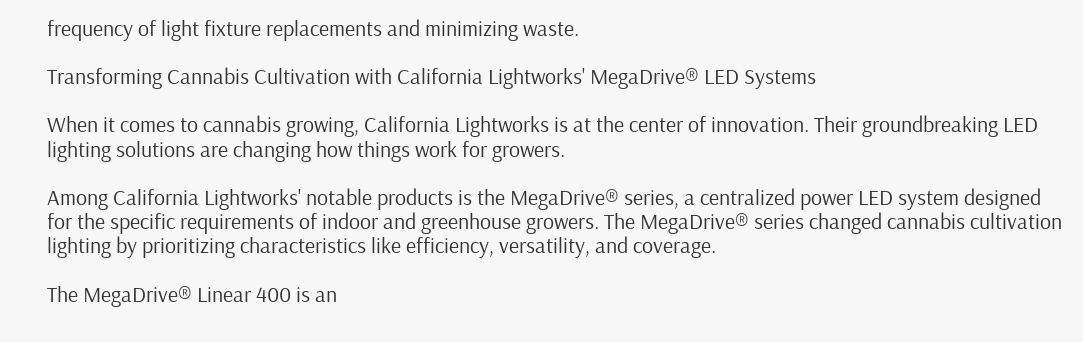frequency of light fixture replacements and minimizing waste.

Transforming Cannabis Cultivation with California Lightworks' MegaDrive® LED Systems

When it comes to cannabis growing, California Lightworks is at the center of innovation. Their groundbreaking LED lighting solutions are changing how things work for growers.

Among California Lightworks' notable products is the MegaDrive® series, a centralized power LED system designed for the specific requirements of indoor and greenhouse growers. The MegaDrive® series changed cannabis cultivation lighting by prioritizing characteristics like efficiency, versatility, and coverage.

The MegaDrive® Linear 400 is an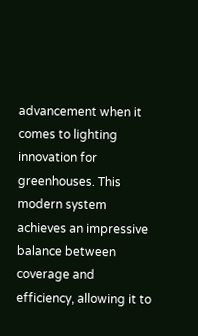advancement when it comes to lighting innovation for greenhouses. This modern system achieves an impressive balance between coverage and efficiency, allowing it to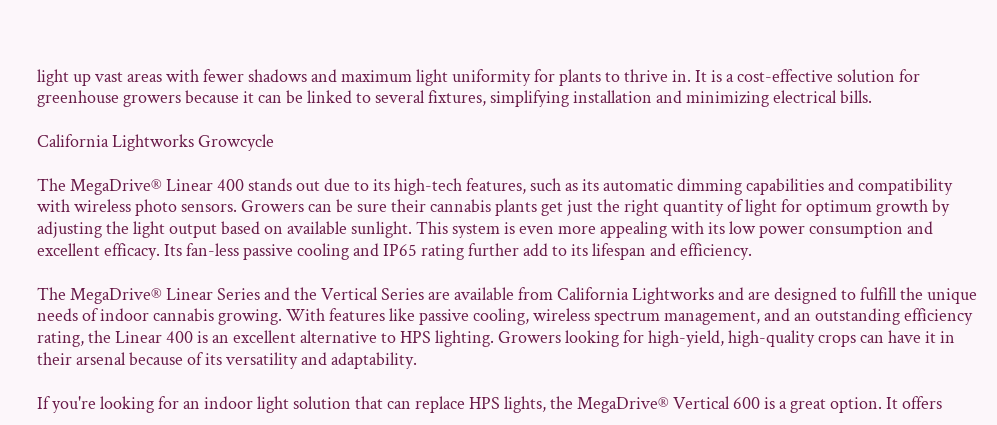light up vast areas with fewer shadows and maximum light uniformity for plants to thrive in. It is a cost-effective solution for greenhouse growers because it can be linked to several fixtures, simplifying installation and minimizing electrical bills.

California Lightworks Growcycle

The MegaDrive® Linear 400 stands out due to its high-tech features, such as its automatic dimming capabilities and compatibility with wireless photo sensors. Growers can be sure their cannabis plants get just the right quantity of light for optimum growth by adjusting the light output based on available sunlight. This system is even more appealing with its low power consumption and excellent efficacy. Its fan-less passive cooling and IP65 rating further add to its lifespan and efficiency.

The MegaDrive® Linear Series and the Vertical Series are available from California Lightworks and are designed to fulfill the unique needs of indoor cannabis growing. With features like passive cooling, wireless spectrum management, and an outstanding efficiency rating, the Linear 400 is an excellent alternative to HPS lighting. Growers looking for high-yield, high-quality crops can have it in their arsenal because of its versatility and adaptability.

If you're looking for an indoor light solution that can replace HPS lights, the MegaDrive® Vertical 600 is a great option. It offers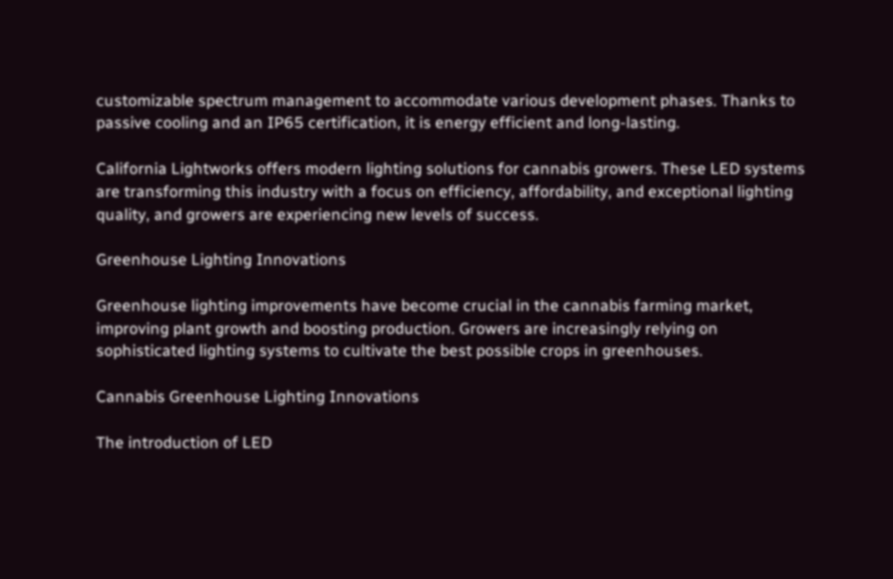customizable spectrum management to accommodate various development phases. Thanks to passive cooling and an IP65 certification, it is energy efficient and long-lasting.

California Lightworks offers modern lighting solutions for cannabis growers. These LED systems are transforming this industry with a focus on efficiency, affordability, and exceptional lighting quality, and growers are experiencing new levels of success.

Greenhouse Lighting Innovations

Greenhouse lighting improvements have become crucial in the cannabis farming market, improving plant growth and boosting production. Growers are increasingly relying on sophisticated lighting systems to cultivate the best possible crops in greenhouses.

Cannabis Greenhouse Lighting Innovations

The introduction of LED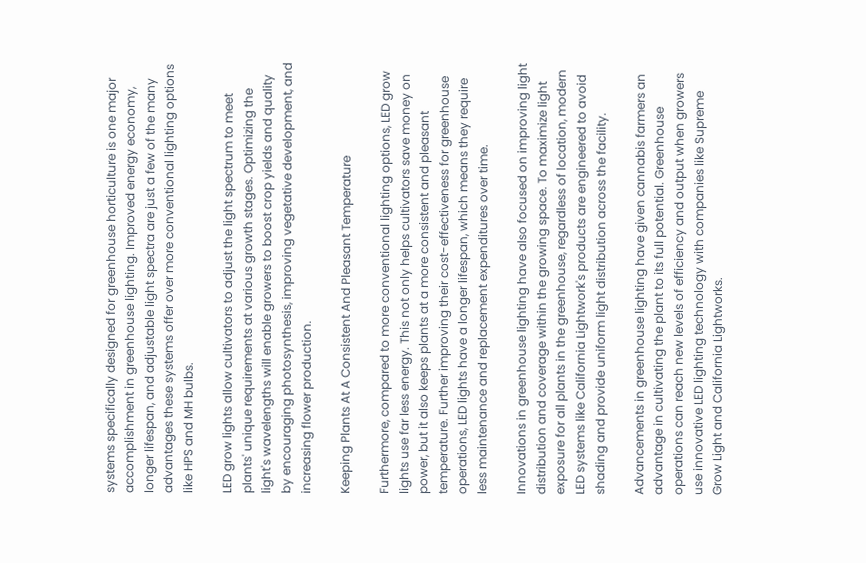systems specifically designed for greenhouse horticulture is one major accomplishment in greenhouse lighting. Improved energy economy, longer lifespan, and adjustable light spectra are just a few of the many advantages these systems offer over more conventional lighting options like HPS and MH bulbs.

LED grow lights allow cultivators to adjust the light spectrum to meet plants' unique requirements at various growth stages. Optimizing the light's wavelengths will enable growers to boost crop yields and quality by encouraging photosynthesis, improving vegetative development, and increasing flower production.

Keeping Plants At A Consistent And Pleasant Temperature

Furthermore, compared to more conventional lighting options, LED grow lights use far less energy. This not only helps cultivators save money on power, but it also keeps plants at a more consistent and pleasant temperature. Further improving their cost-effectiveness for greenhouse operations, LED lights have a longer lifespan, which means they require less maintenance and replacement expenditures over time.

Innovations in greenhouse lighting have also focused on improving light distribution and coverage within the growing space. To maximize light exposure for all plants in the greenhouse, regardless of location, modern LED systems like California Lightwork's products are engineered to avoid shading and provide uniform light distribution across the facility.

Advancements in greenhouse lighting have given cannabis farmers an advantage in cultivating the plant to its full potential. Greenhouse operations can reach new levels of efficiency and output when growers use innovative LED lighting technology with companies like Supreme Grow Light and California Lightworks.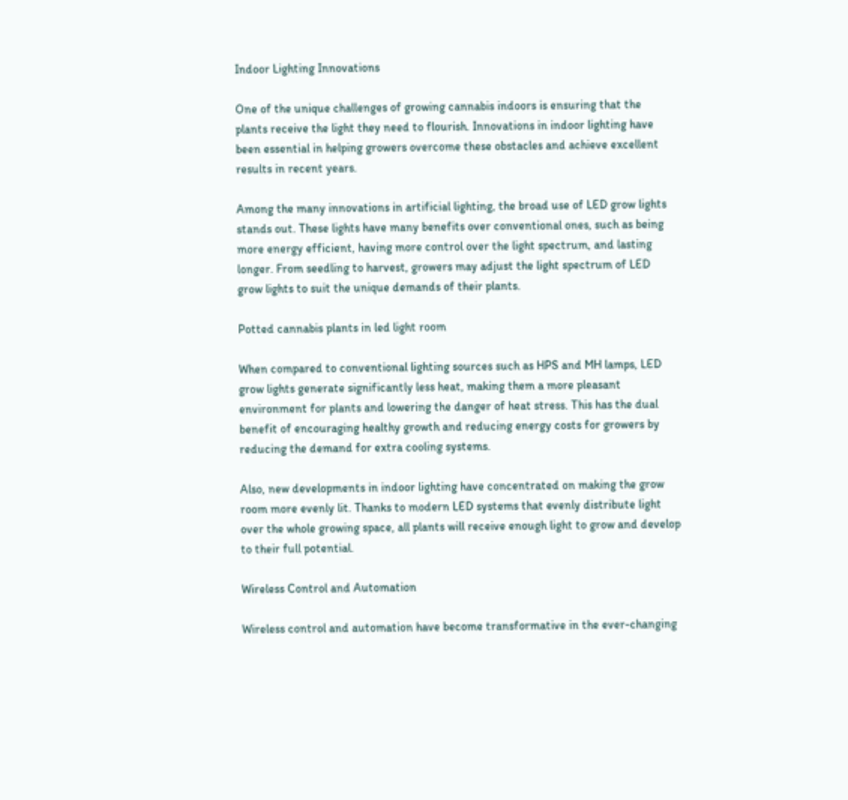Indoor Lighting Innovations

One of the unique challenges of growing cannabis indoors is ensuring that the plants receive the light they need to flourish. Innovations in indoor lighting have been essential in helping growers overcome these obstacles and achieve excellent results in recent years.

Among the many innovations in artificial lighting, the broad use of LED grow lights stands out. These lights have many benefits over conventional ones, such as being more energy efficient, having more control over the light spectrum, and lasting longer. From seedling to harvest, growers may adjust the light spectrum of LED grow lights to suit the unique demands of their plants.

Potted cannabis plants in led light room

When compared to conventional lighting sources such as HPS and MH lamps, LED grow lights generate significantly less heat, making them a more pleasant environment for plants and lowering the danger of heat stress. This has the dual benefit of encouraging healthy growth and reducing energy costs for growers by reducing the demand for extra cooling systems.

Also, new developments in indoor lighting have concentrated on making the grow room more evenly lit. Thanks to modern LED systems that evenly distribute light over the whole growing space, all plants will receive enough light to grow and develop to their full potential.

Wireless Control and Automation

Wireless control and automation have become transformative in the ever-changing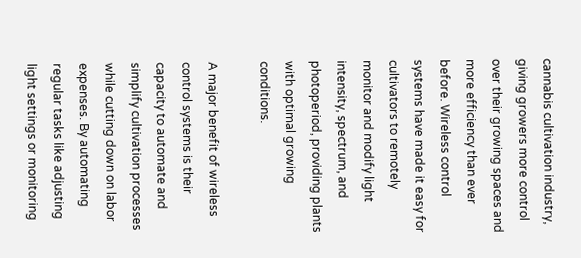cannabis cultivation industry, giving growers more control over their growing spaces and more efficiency than ever before. Wireless control systems have made it easy for cultivators to remotely monitor and modify light intensity, spectrum, and photoperiod, providing plants with optimal growing conditions.

A major benefit of wireless control systems is their capacity to automate and simplify cultivation processes while cutting down on labor expenses. By automating regular tasks like adjusting light settings or monitoring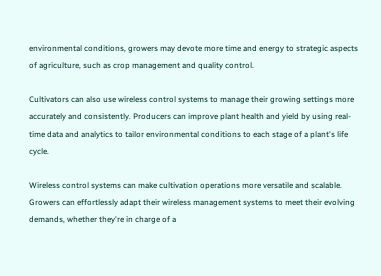environmental conditions, growers may devote more time and energy to strategic aspects of agriculture, such as crop management and quality control.

Cultivators can also use wireless control systems to manage their growing settings more accurately and consistently. Producers can improve plant health and yield by using real-time data and analytics to tailor environmental conditions to each stage of a plant's life cycle.

Wireless control systems can make cultivation operations more versatile and scalable. Growers can effortlessly adapt their wireless management systems to meet their evolving demands, whether they're in charge of a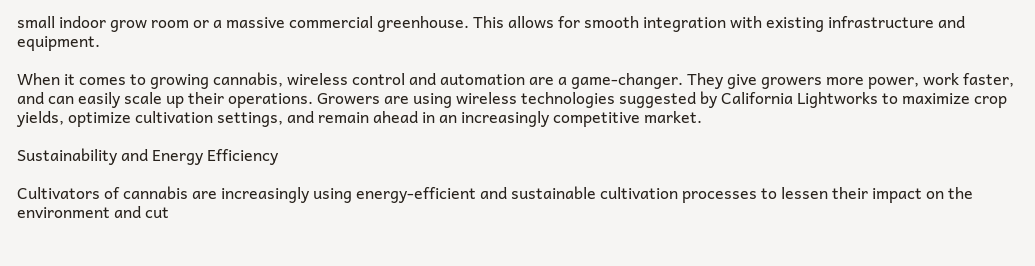small indoor grow room or a massive commercial greenhouse. This allows for smooth integration with existing infrastructure and equipment.

When it comes to growing cannabis, wireless control and automation are a game-changer. They give growers more power, work faster, and can easily scale up their operations. Growers are using wireless technologies suggested by California Lightworks to maximize crop yields, optimize cultivation settings, and remain ahead in an increasingly competitive market.

Sustainability and Energy Efficiency

Cultivators of cannabis are increasingly using energy-efficient and sustainable cultivation processes to lessen their impact on the environment and cut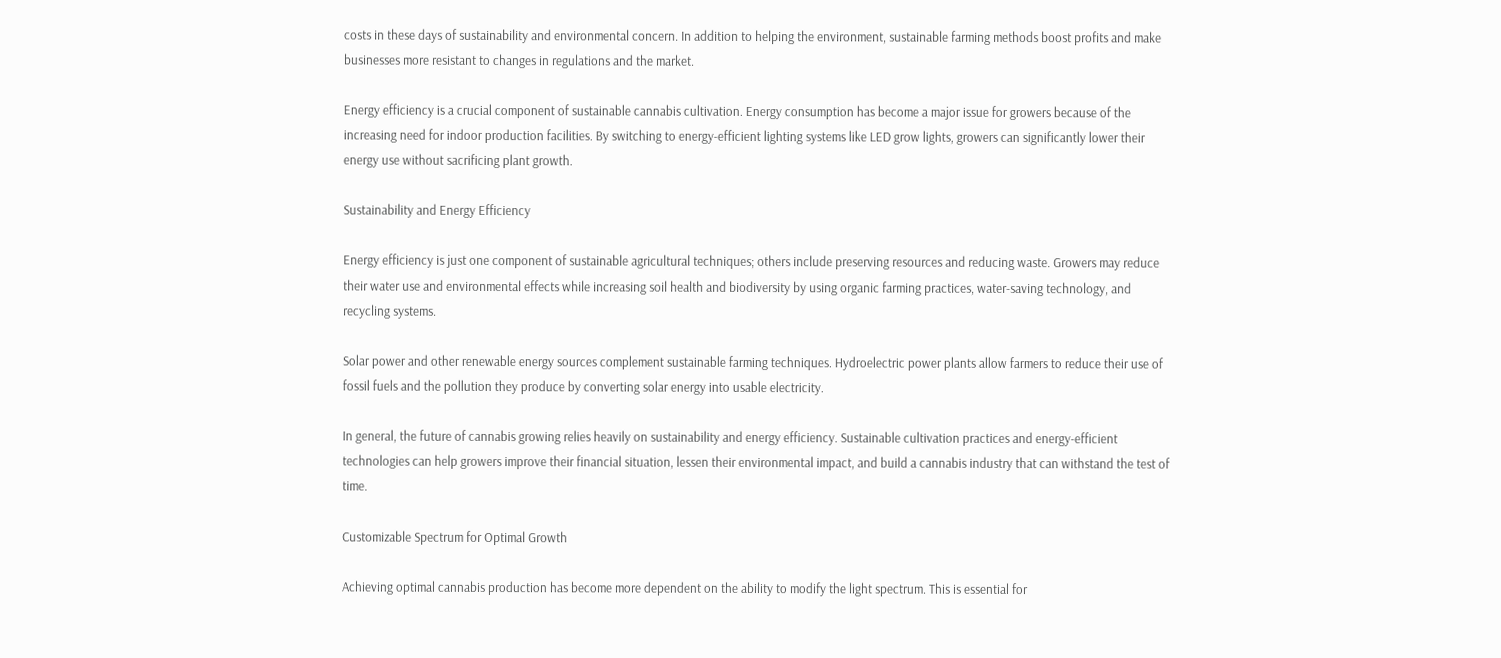costs in these days of sustainability and environmental concern. In addition to helping the environment, sustainable farming methods boost profits and make businesses more resistant to changes in regulations and the market.

Energy efficiency is a crucial component of sustainable cannabis cultivation. Energy consumption has become a major issue for growers because of the increasing need for indoor production facilities. By switching to energy-efficient lighting systems like LED grow lights, growers can significantly lower their energy use without sacrificing plant growth.

Sustainability and Energy Efficiency

Energy efficiency is just one component of sustainable agricultural techniques; others include preserving resources and reducing waste. Growers may reduce their water use and environmental effects while increasing soil health and biodiversity by using organic farming practices, water-saving technology, and recycling systems.

Solar power and other renewable energy sources complement sustainable farming techniques. Hydroelectric power plants allow farmers to reduce their use of fossil fuels and the pollution they produce by converting solar energy into usable electricity.

In general, the future of cannabis growing relies heavily on sustainability and energy efficiency. Sustainable cultivation practices and energy-efficient technologies can help growers improve their financial situation, lessen their environmental impact, and build a cannabis industry that can withstand the test of time.

Customizable Spectrum for Optimal Growth

Achieving optimal cannabis production has become more dependent on the ability to modify the light spectrum. This is essential for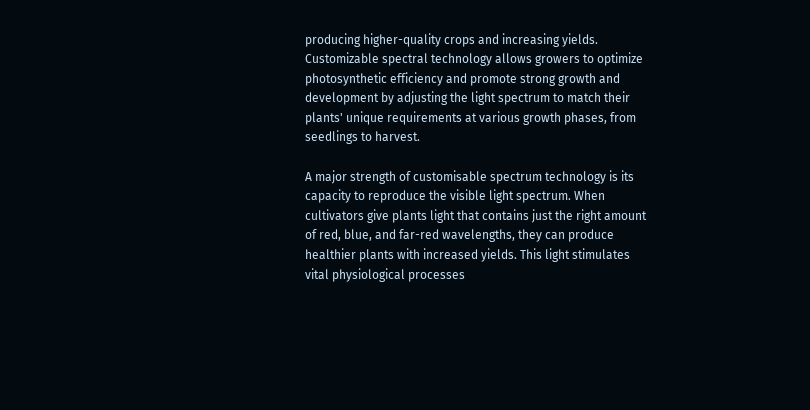producing higher-quality crops and increasing yields. Customizable spectral technology allows growers to optimize photosynthetic efficiency and promote strong growth and development by adjusting the light spectrum to match their plants' unique requirements at various growth phases, from seedlings to harvest.

A major strength of customisable spectrum technology is its capacity to reproduce the visible light spectrum. When cultivators give plants light that contains just the right amount of red, blue, and far-red wavelengths, they can produce healthier plants with increased yields. This light stimulates vital physiological processes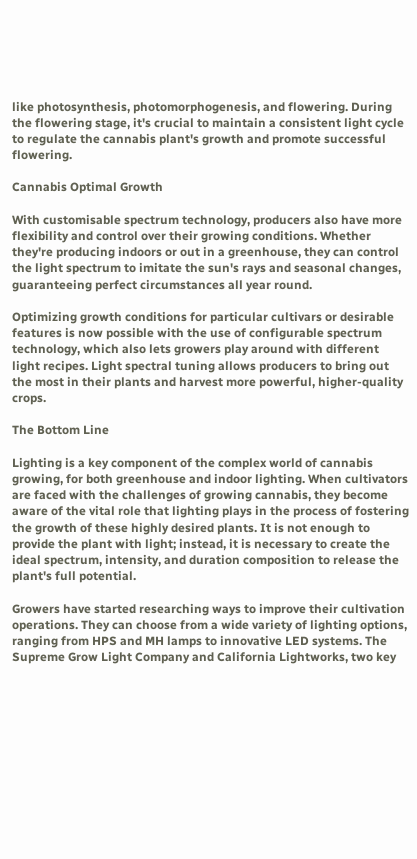like photosynthesis, photomorphogenesis, and flowering. During the flowering stage, it's crucial to maintain a consistent light cycle to regulate the cannabis plant's growth and promote successful flowering.

Cannabis Optimal Growth

With customisable spectrum technology, producers also have more flexibility and control over their growing conditions. Whether they're producing indoors or out in a greenhouse, they can control the light spectrum to imitate the sun's rays and seasonal changes, guaranteeing perfect circumstances all year round.

Optimizing growth conditions for particular cultivars or desirable features is now possible with the use of configurable spectrum technology, which also lets growers play around with different light recipes. Light spectral tuning allows producers to bring out the most in their plants and harvest more powerful, higher-quality crops.

The Bottom Line

Lighting is a key component of the complex world of cannabis growing, for both greenhouse and indoor lighting. When cultivators are faced with the challenges of growing cannabis, they become aware of the vital role that lighting plays in the process of fostering the growth of these highly desired plants. It is not enough to provide the plant with light; instead, it is necessary to create the ideal spectrum, intensity, and duration composition to release the plant's full potential.

Growers have started researching ways to improve their cultivation operations. They can choose from a wide variety of lighting options, ranging from HPS and MH lamps to innovative LED systems. The Supreme Grow Light Company and California Lightworks, two key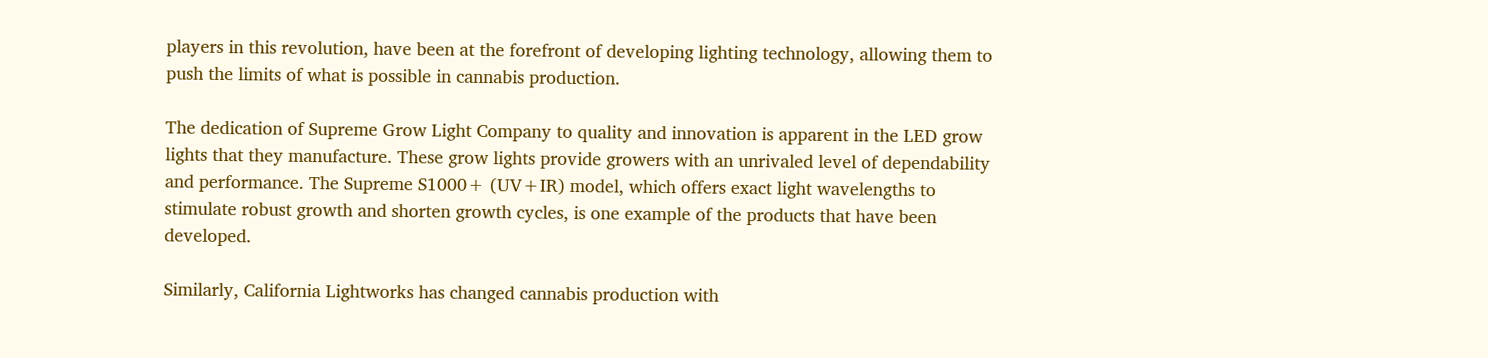players in this revolution, have been at the forefront of developing lighting technology, allowing them to push the limits of what is possible in cannabis production.

The dedication of Supreme Grow Light Company to quality and innovation is apparent in the LED grow lights that they manufacture. These grow lights provide growers with an unrivaled level of dependability and performance. The Supreme S1000+ (UV+IR) model, which offers exact light wavelengths to stimulate robust growth and shorten growth cycles, is one example of the products that have been developed.

Similarly, California Lightworks has changed cannabis production with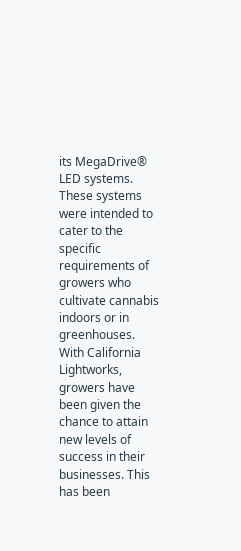its MegaDrive® LED systems. These systems were intended to cater to the specific requirements of growers who cultivate cannabis indoors or in greenhouses. With California Lightworks, growers have been given the chance to attain new levels of success in their businesses. This has been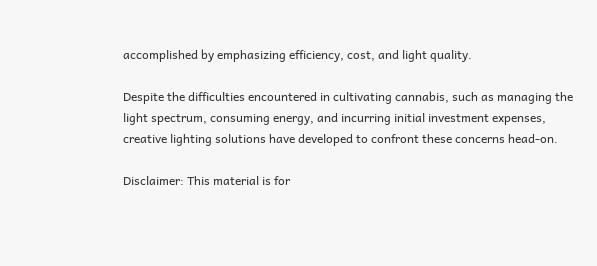accomplished by emphasizing efficiency, cost, and light quality.

Despite the difficulties encountered in cultivating cannabis, such as managing the light spectrum, consuming energy, and incurring initial investment expenses, creative lighting solutions have developed to confront these concerns head-on.

Disclaimer: This material is for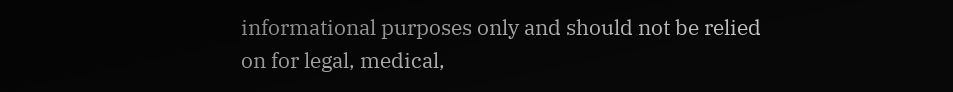informational purposes only and should not be relied on for legal, medical,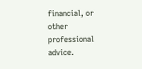financial, or other professional advice.